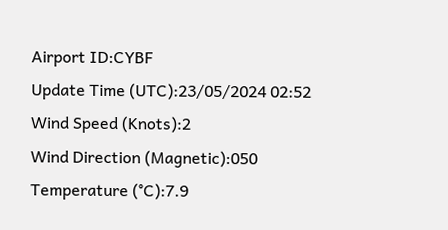Airport ID:CYBF
Update Time (UTC):23/05/2024 02:52
Wind Speed (Knots):2
Wind Direction (Magnetic):050
Temperature (°C):7.9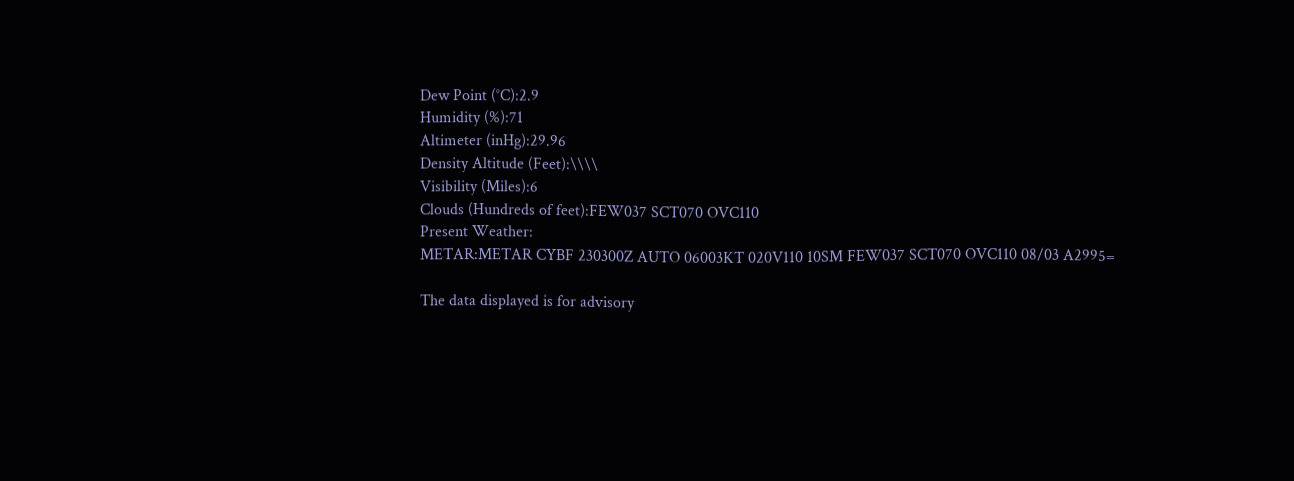Dew Point (°C):2.9
Humidity (%):71
Altimeter (inHg):29.96
Density Altitude (Feet):\\\\
Visibility (Miles):6
Clouds (Hundreds of feet):FEW037 SCT070 OVC110
Present Weather:
METAR:METAR CYBF 230300Z AUTO 06003KT 020V110 10SM FEW037 SCT070 OVC110 08/03 A2995=

The data displayed is for advisory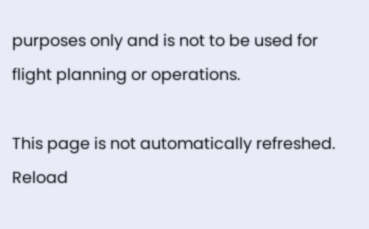purposes only and is not to be used for flight planning or operations.

This page is not automatically refreshed. Reload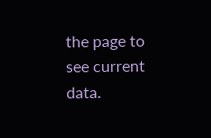the page to see current data.